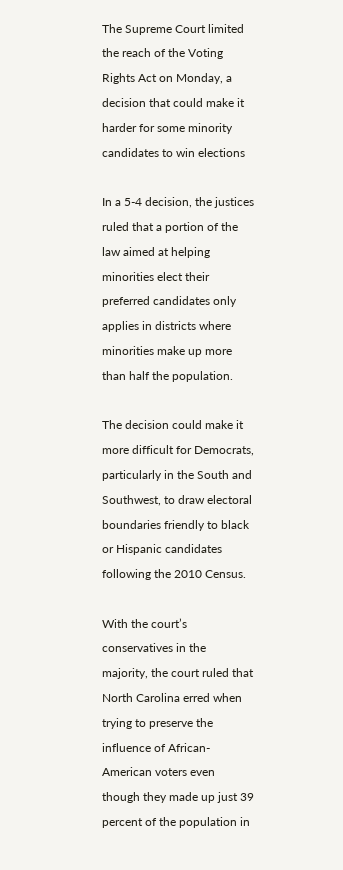The Supreme Court limited the reach of the Voting Rights Act on Monday, a decision that could make it harder for some minority candidates to win elections

In a 5-4 decision, the justices ruled that a portion of the law aimed at helping minorities elect their preferred candidates only applies in districts where minorities make up more than half the population.

The decision could make it more difficult for Democrats, particularly in the South and Southwest, to draw electoral boundaries friendly to black or Hispanic candidates following the 2010 Census.

With the court’s conservatives in the majority, the court ruled that North Carolina erred when trying to preserve the influence of African-American voters even though they made up just 39 percent of the population in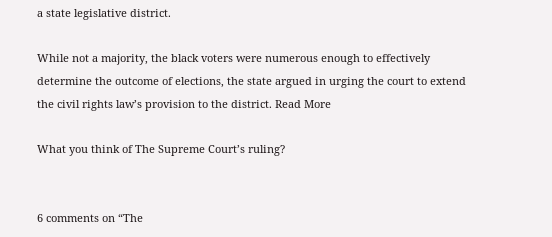a state legislative district.

While not a majority, the black voters were numerous enough to effectively determine the outcome of elections, the state argued in urging the court to extend the civil rights law’s provision to the district. Read More

What you think of The Supreme Court’s ruling?


6 comments on “The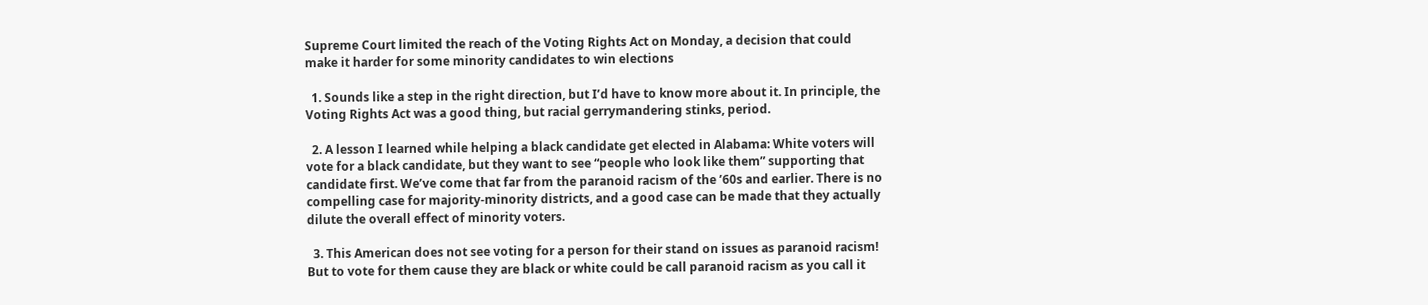Supreme Court limited the reach of the Voting Rights Act on Monday, a decision that could make it harder for some minority candidates to win elections

  1. Sounds like a step in the right direction, but I’d have to know more about it. In principle, the Voting Rights Act was a good thing, but racial gerrymandering stinks, period.

  2. A lesson I learned while helping a black candidate get elected in Alabama: White voters will vote for a black candidate, but they want to see “people who look like them” supporting that candidate first. We’ve come that far from the paranoid racism of the ’60s and earlier. There is no compelling case for majority-minority districts, and a good case can be made that they actually dilute the overall effect of minority voters.

  3. This American does not see voting for a person for their stand on issues as paranoid racism! But to vote for them cause they are black or white could be call paranoid racism as you call it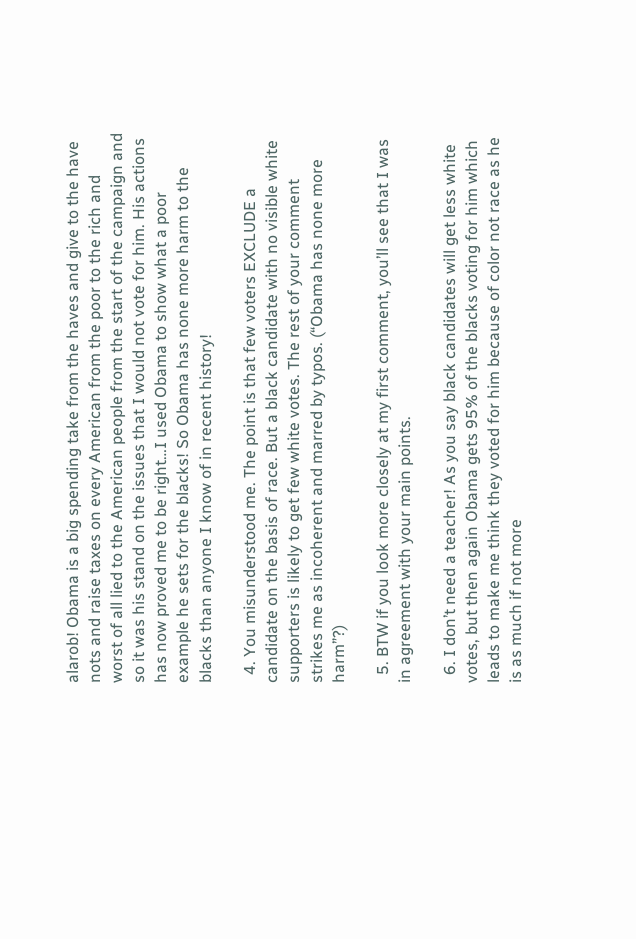alarob! Obama is a big spending take from the haves and give to the have nots and raise taxes on every American from the poor to the rich and worst of all lied to the American people from the start of the campaign and so it was his stand on the issues that I would not vote for him. His actions has now proved me to be right…I used Obama to show what a poor example he sets for the blacks! So Obama has none more harm to the blacks than anyone I know of in recent history!

  4. You misunderstood me. The point is that few voters EXCLUDE a candidate on the basis of race. But a black candidate with no visible white supporters is likely to get few white votes. The rest of your comment strikes me as incoherent and marred by typos. (“Obama has none more harm”?)

  5. BTW if you look more closely at my first comment, you’ll see that I was in agreement with your main points.

  6. I don’t need a teacher! As you say black candidates will get less white votes, but then again Obama gets 95% of the blacks voting for him which leads to make me think they voted for him because of color not race as he is as much if not more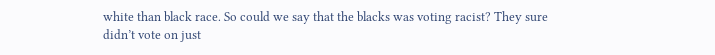white than black race. So could we say that the blacks was voting racist? They sure didn’t vote on just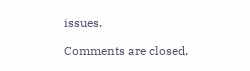issues.

Comments are closed.